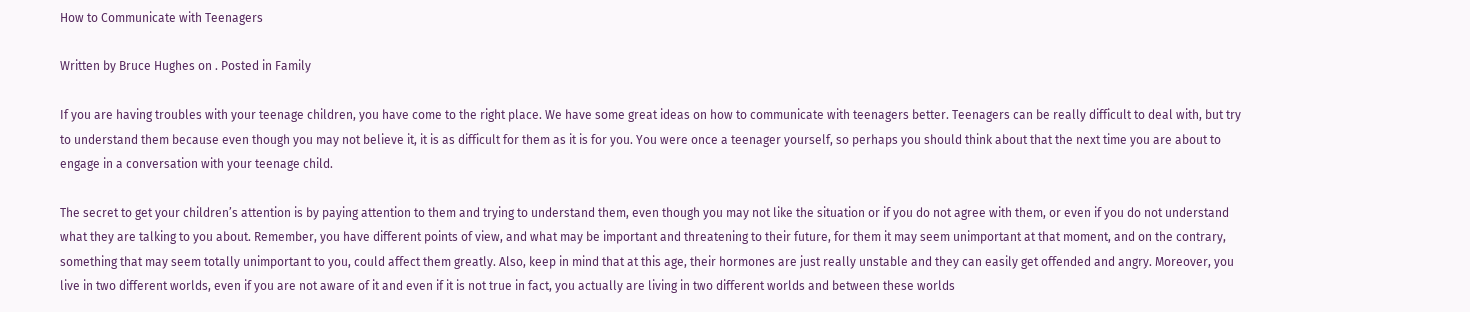How to Communicate with Teenagers

Written by Bruce Hughes on . Posted in Family

If you are having troubles with your teenage children, you have come to the right place. We have some great ideas on how to communicate with teenagers better. Teenagers can be really difficult to deal with, but try to understand them because even though you may not believe it, it is as difficult for them as it is for you. You were once a teenager yourself, so perhaps you should think about that the next time you are about to engage in a conversation with your teenage child.

The secret to get your children’s attention is by paying attention to them and trying to understand them, even though you may not like the situation or if you do not agree with them, or even if you do not understand what they are talking to you about. Remember, you have different points of view, and what may be important and threatening to their future, for them it may seem unimportant at that moment, and on the contrary, something that may seem totally unimportant to you, could affect them greatly. Also, keep in mind that at this age, their hormones are just really unstable and they can easily get offended and angry. Moreover, you live in two different worlds, even if you are not aware of it and even if it is not true in fact, you actually are living in two different worlds and between these worlds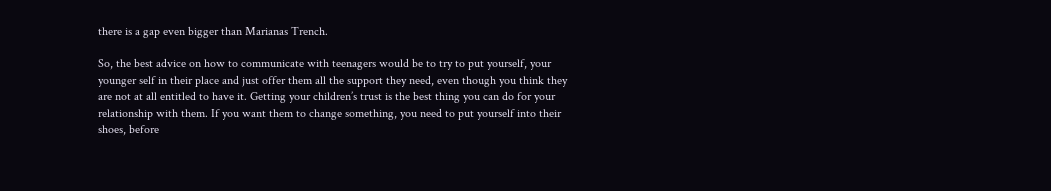there is a gap even bigger than Marianas Trench.

So, the best advice on how to communicate with teenagers would be to try to put yourself, your younger self in their place and just offer them all the support they need, even though you think they are not at all entitled to have it. Getting your children’s trust is the best thing you can do for your relationship with them. If you want them to change something, you need to put yourself into their shoes, before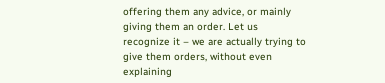offering them any advice, or mainly giving them an order. Let us recognize it – we are actually trying to give them orders, without even explaining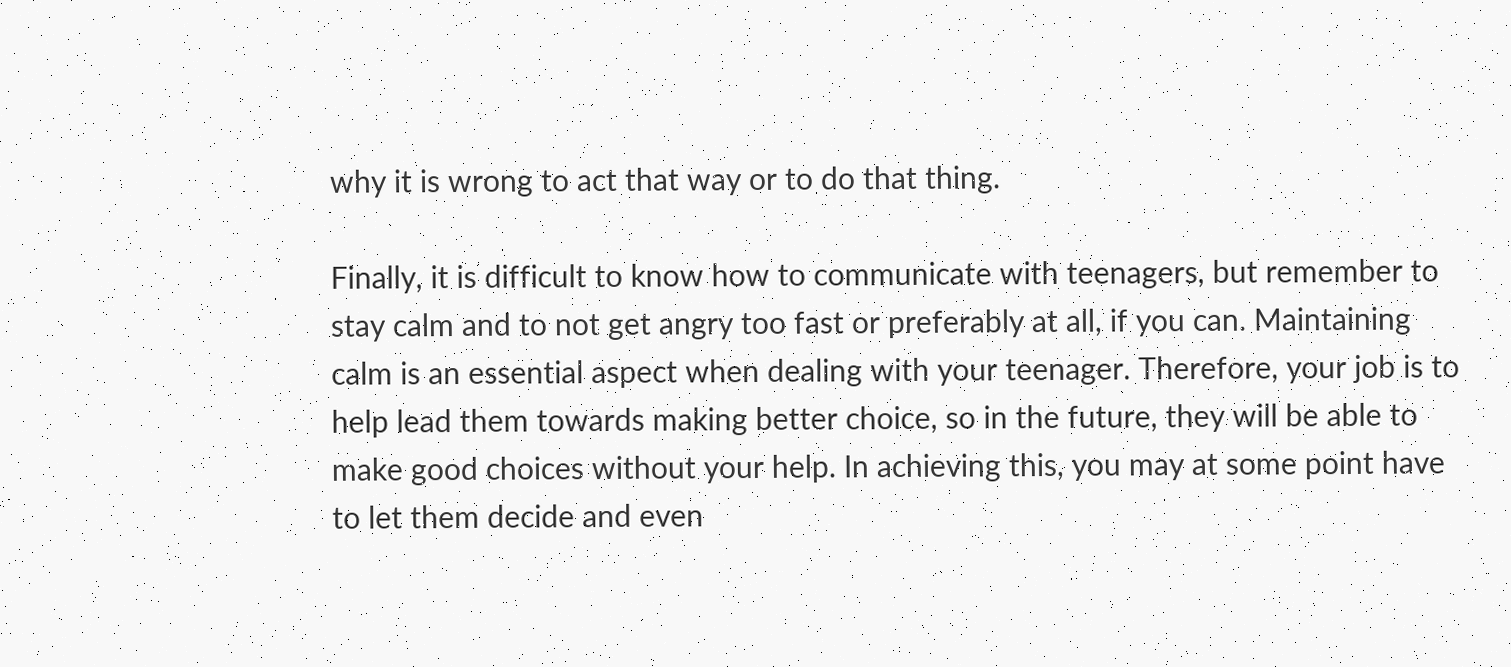why it is wrong to act that way or to do that thing.

Finally, it is difficult to know how to communicate with teenagers, but remember to stay calm and to not get angry too fast or preferably at all, if you can. Maintaining calm is an essential aspect when dealing with your teenager. Therefore, your job is to help lead them towards making better choice, so in the future, they will be able to make good choices without your help. In achieving this, you may at some point have to let them decide and even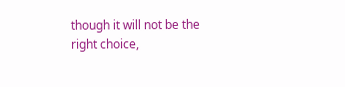though it will not be the right choice,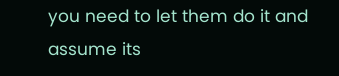you need to let them do it and assume its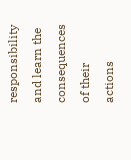responsibility and learn the consequences of their actions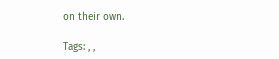on their own.

Tags: , ,